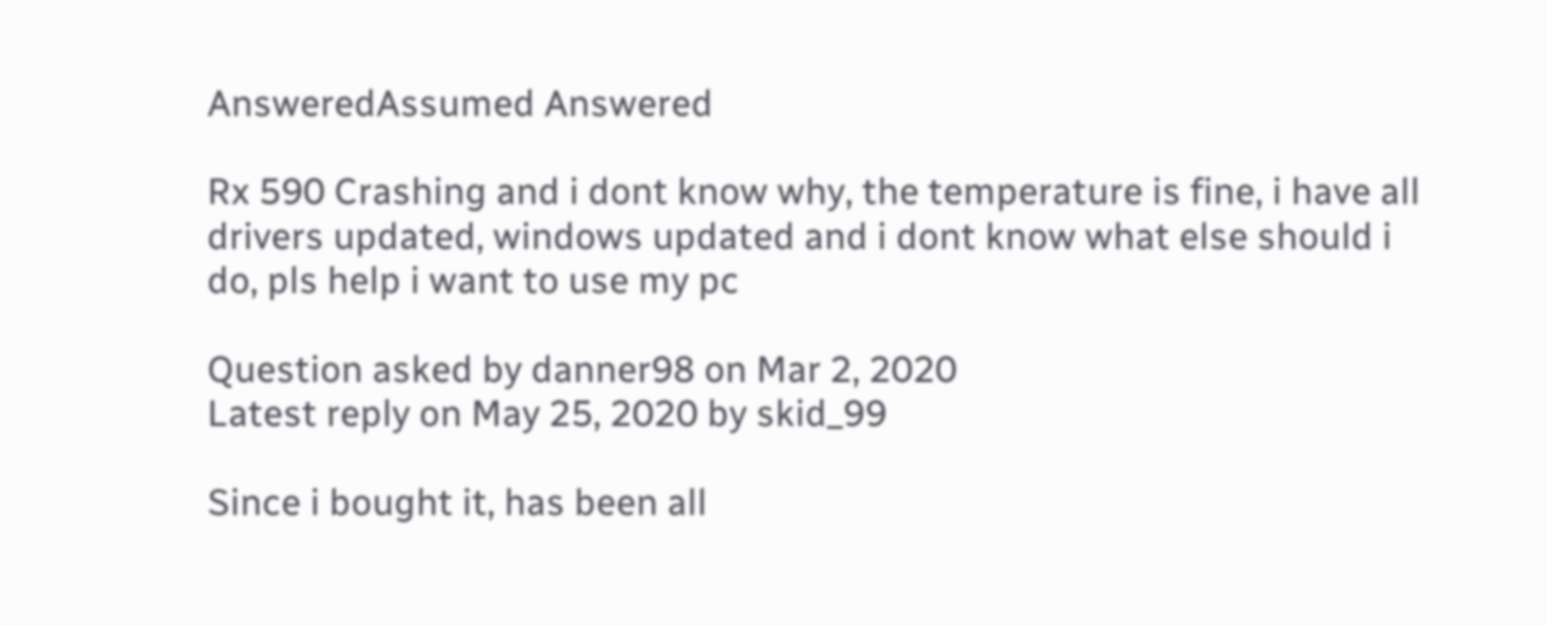AnsweredAssumed Answered

Rx 590 Crashing and i dont know why, the temperature is fine, i have all drivers updated, windows updated and i dont know what else should i do, pls help i want to use my pc

Question asked by danner98 on Mar 2, 2020
Latest reply on May 25, 2020 by skid_99

Since i bought it, has been all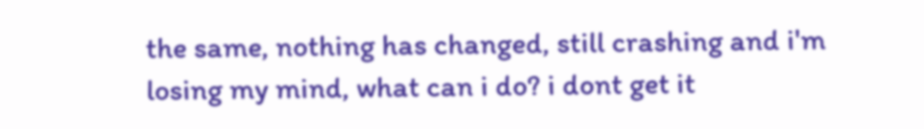the same, nothing has changed, still crashing and i'm losing my mind, what can i do? i dont get it